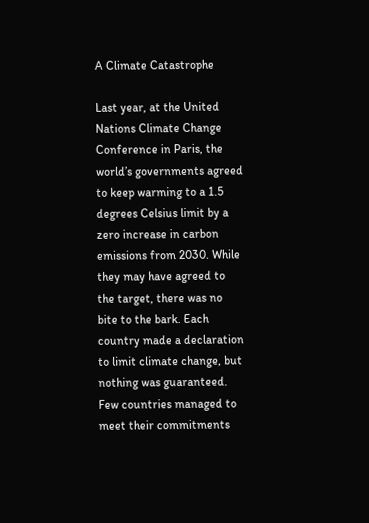A Climate Catastrophe

Last year, at the United Nations Climate Change Conference in Paris, the world’s governments agreed to keep warming to a 1.5 degrees Celsius limit by a zero increase in carbon emissions from 2030. While they may have agreed to the target, there was no bite to the bark. Each country made a declaration to limit climate change, but nothing was guaranteed. Few countries managed to meet their commitments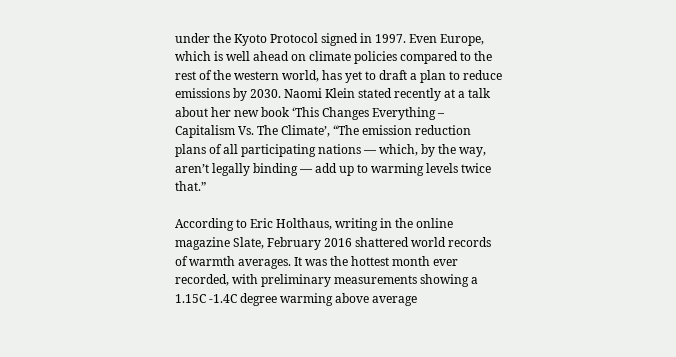under the Kyoto Protocol signed in 1997. Even Europe, which is well ahead on climate policies compared to the rest of the western world, has yet to draft a plan to reduce emissions by 2030. Naomi Klein stated recently at a talk about her new book ‘This Changes Everything – Capitalism Vs. The Climate’, “The emission reduction plans of all participating nations — which, by the way, aren’t legally binding — add up to warming levels twice that.”

According to Eric Holthaus, writing in the online magazine Slate, February 2016 shattered world records of warmth averages. It was the hottest month ever recorded, with preliminary measurements showing a 1.15C -1.4C degree warming above average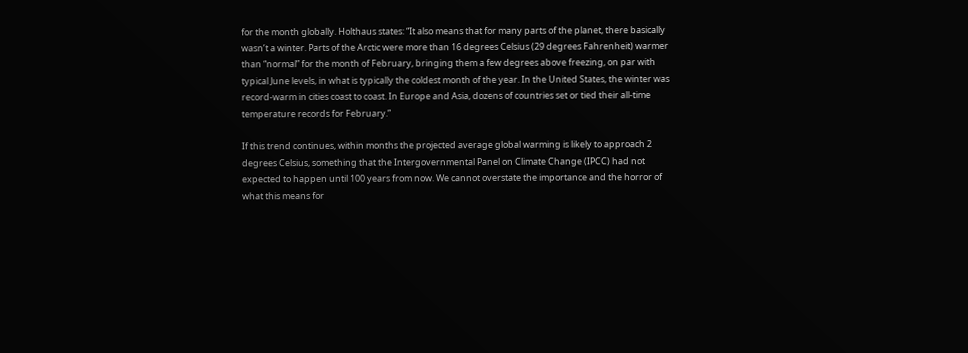for the month globally. Holthaus states: “It also means that for many parts of the planet, there basically wasn’t a winter. Parts of the Arctic were more than 16 degrees Celsius (29 degrees Fahrenheit) warmer than “normal” for the month of February, bringing them a few degrees above freezing, on par with typical June levels, in what is typically the coldest month of the year. In the United States, the winter was record-warm in cities coast to coast. In Europe and Asia, dozens of countries set or tied their all-time temperature records for February.”

If this trend continues, within months the projected average global warming is likely to approach 2 degrees Celsius, something that the Intergovernmental Panel on Climate Change (IPCC) had not expected to happen until 100 years from now. We cannot overstate the importance and the horror of what this means for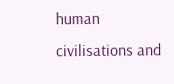human civilisations and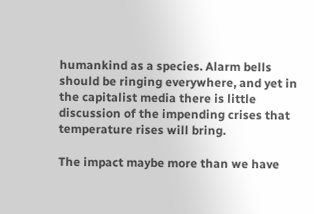humankind as a species. Alarm bells should be ringing everywhere, and yet in the capitalist media there is little discussion of the impending crises that temperature rises will bring.

The impact maybe more than we have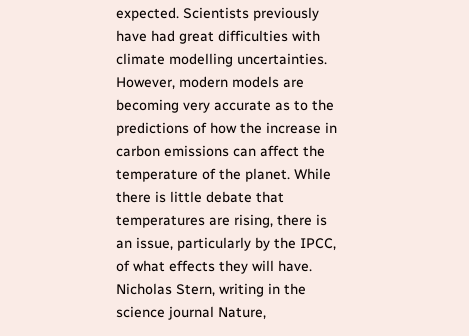expected. Scientists previously have had great difficulties with climate modelling uncertainties. However, modern models are becoming very accurate as to the predictions of how the increase in carbon emissions can affect the temperature of the planet. While there is little debate that temperatures are rising, there is an issue, particularly by the IPCC, of what effects they will have. Nicholas Stern, writing in the science journal Nature,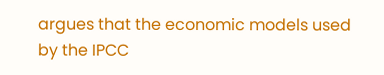argues that the economic models used by the IPCC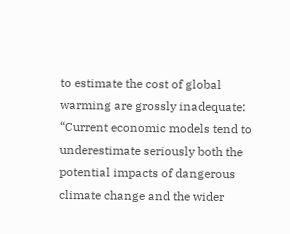to estimate the cost of global warming are grossly inadequate: “Current economic models tend to underestimate seriously both the potential impacts of dangerous climate change and the wider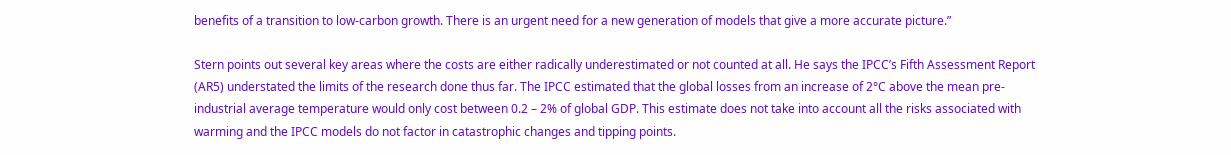benefits of a transition to low-carbon growth. There is an urgent need for a new generation of models that give a more accurate picture.”

Stern points out several key areas where the costs are either radically underestimated or not counted at all. He says the IPCC’s Fifth Assessment Report (AR5) understated the limits of the research done thus far. The IPCC estimated that the global losses from an increase of 2°C above the mean pre-industrial average temperature would only cost between 0.2 – 2% of global GDP. This estimate does not take into account all the risks associated with warming and the IPCC models do not factor in catastrophic changes and tipping points.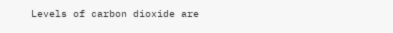Levels of carbon dioxide are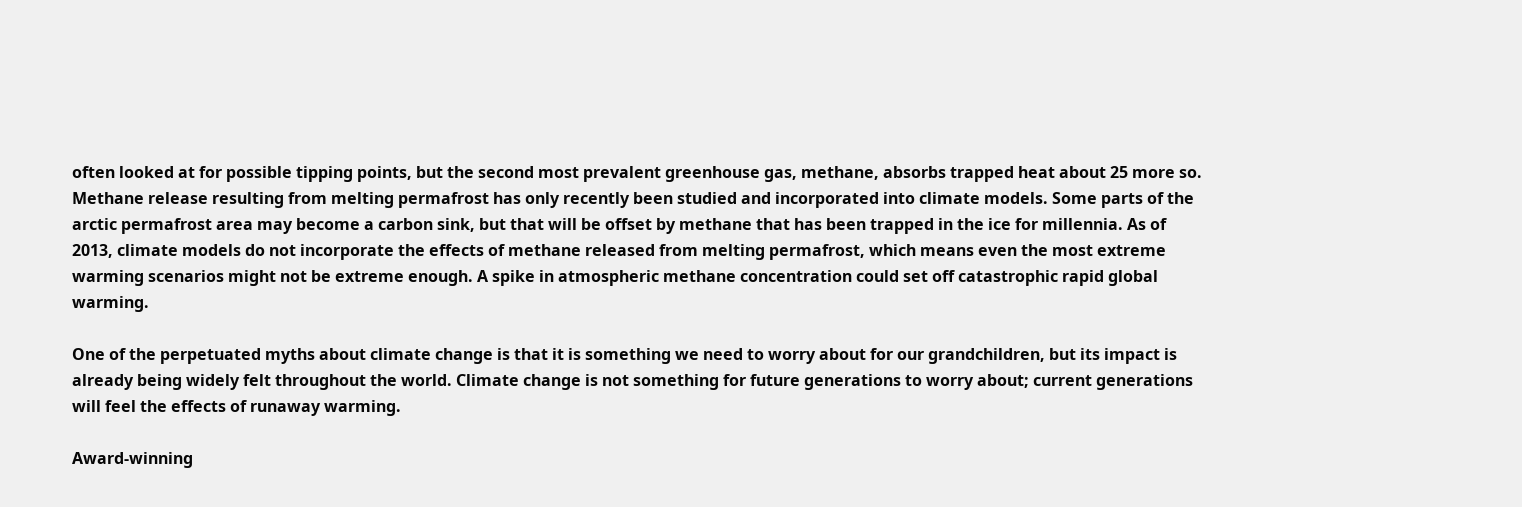often looked at for possible tipping points, but the second most prevalent greenhouse gas, methane, absorbs trapped heat about 25 more so. Methane release resulting from melting permafrost has only recently been studied and incorporated into climate models. Some parts of the arctic permafrost area may become a carbon sink, but that will be offset by methane that has been trapped in the ice for millennia. As of 2013, climate models do not incorporate the effects of methane released from melting permafrost, which means even the most extreme warming scenarios might not be extreme enough. A spike in atmospheric methane concentration could set off catastrophic rapid global warming.

One of the perpetuated myths about climate change is that it is something we need to worry about for our grandchildren, but its impact is already being widely felt throughout the world. Climate change is not something for future generations to worry about; current generations will feel the effects of runaway warming.

Award-winning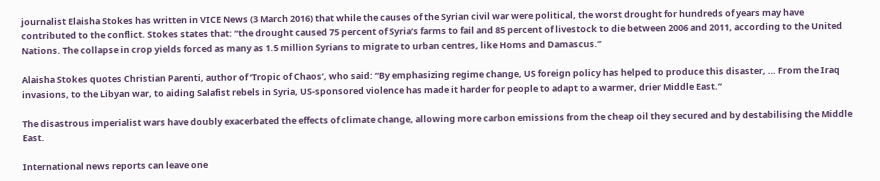journalist Elaisha Stokes has written in VICE News (3 March 2016) that while the causes of the Syrian civil war were political, the worst drought for hundreds of years may have contributed to the conflict. Stokes states that: “the drought caused 75 percent of Syria’s farms to fail and 85 percent of livestock to die between 2006 and 2011, according to the United Nations. The collapse in crop yields forced as many as 1.5 million Syrians to migrate to urban centres, like Homs and Damascus.”

Alaisha Stokes quotes Christian Parenti, author of ‘Tropic of Chaos’, who said: “By emphasizing regime change, US foreign policy has helped to produce this disaster, … From the Iraq invasions, to the Libyan war, to aiding Salafist rebels in Syria, US-sponsored violence has made it harder for people to adapt to a warmer, drier Middle East.”

The disastrous imperialist wars have doubly exacerbated the effects of climate change, allowing more carbon emissions from the cheap oil they secured and by destabilising the Middle East.

International news reports can leave one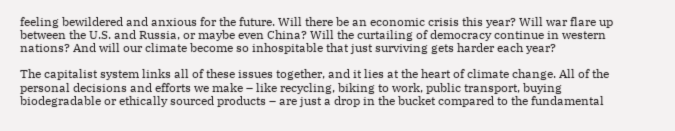feeling bewildered and anxious for the future. Will there be an economic crisis this year? Will war flare up between the U.S. and Russia, or maybe even China? Will the curtailing of democracy continue in western nations? And will our climate become so inhospitable that just surviving gets harder each year?

The capitalist system links all of these issues together, and it lies at the heart of climate change. All of the personal decisions and efforts we make – like recycling, biking to work, public transport, buying biodegradable or ethically sourced products – are just a drop in the bucket compared to the fundamental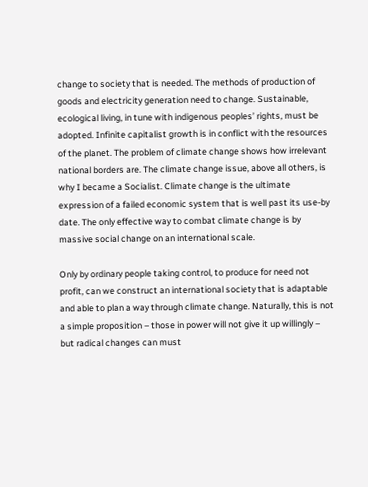change to society that is needed. The methods of production of goods and electricity generation need to change. Sustainable, ecological living, in tune with indigenous peoples’ rights, must be adopted. Infinite capitalist growth is in conflict with the resources of the planet. The problem of climate change shows how irrelevant national borders are. The climate change issue, above all others, is why I became a Socialist. Climate change is the ultimate expression of a failed economic system that is well past its use-by date. The only effective way to combat climate change is by massive social change on an international scale.

Only by ordinary people taking control, to produce for need not profit, can we construct an international society that is adaptable and able to plan a way through climate change. Naturally, this is not a simple proposition – those in power will not give it up willingly – but radical changes can must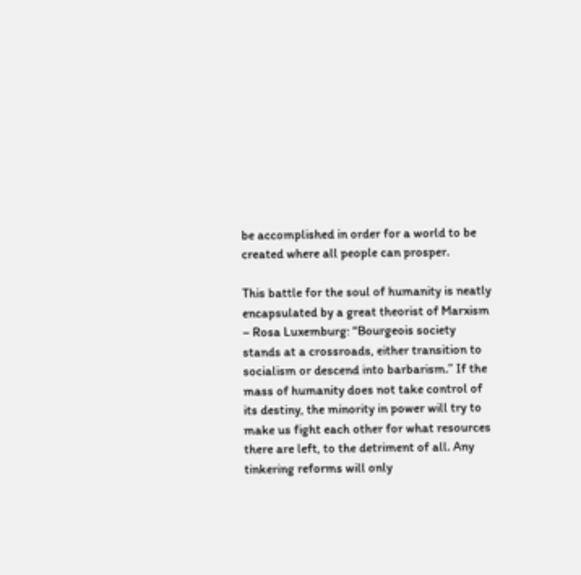be accomplished in order for a world to be created where all people can prosper.

This battle for the soul of humanity is neatly encapsulated by a great theorist of Marxism – Rosa Luxemburg: “Bourgeois society stands at a crossroads, either transition to socialism or descend into barbarism.” If the mass of humanity does not take control of its destiny, the minority in power will try to make us fight each other for what resources there are left, to the detriment of all. Any tinkering reforms will only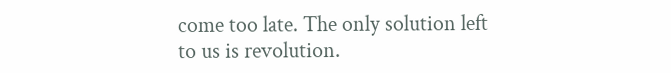come too late. The only solution left to us is revolution.